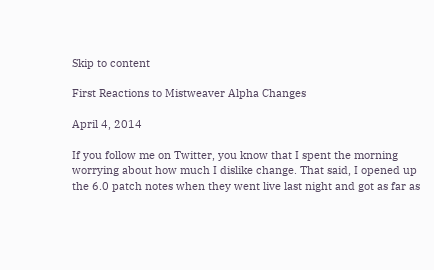Skip to content

First Reactions to Mistweaver Alpha Changes

April 4, 2014

If you follow me on Twitter, you know that I spent the morning worrying about how much I dislike change. That said, I opened up the 6.0 patch notes when they went live last night and got as far as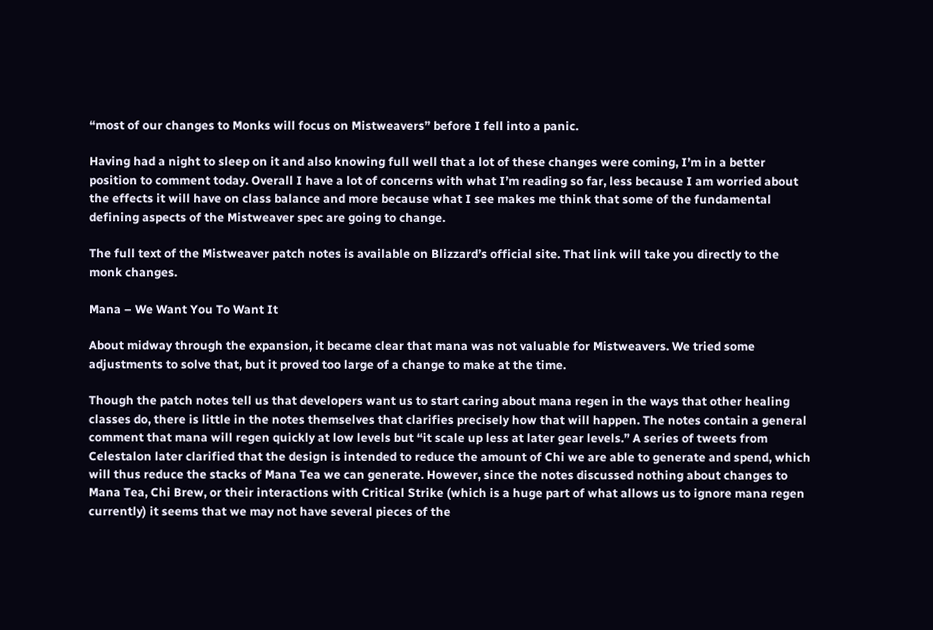“most of our changes to Monks will focus on Mistweavers” before I fell into a panic.

Having had a night to sleep on it and also knowing full well that a lot of these changes were coming, I’m in a better position to comment today. Overall I have a lot of concerns with what I’m reading so far, less because I am worried about the effects it will have on class balance and more because what I see makes me think that some of the fundamental defining aspects of the Mistweaver spec are going to change.

The full text of the Mistweaver patch notes is available on Blizzard’s official site. That link will take you directly to the monk changes.

Mana – We Want You To Want It

About midway through the expansion, it became clear that mana was not valuable for Mistweavers. We tried some adjustments to solve that, but it proved too large of a change to make at the time.

Though the patch notes tell us that developers want us to start caring about mana regen in the ways that other healing classes do, there is little in the notes themselves that clarifies precisely how that will happen. The notes contain a general comment that mana will regen quickly at low levels but “it scale up less at later gear levels.” A series of tweets from Celestalon later clarified that the design is intended to reduce the amount of Chi we are able to generate and spend, which will thus reduce the stacks of Mana Tea we can generate. However, since the notes discussed nothing about changes to Mana Tea, Chi Brew, or their interactions with Critical Strike (which is a huge part of what allows us to ignore mana regen currently) it seems that we may not have several pieces of the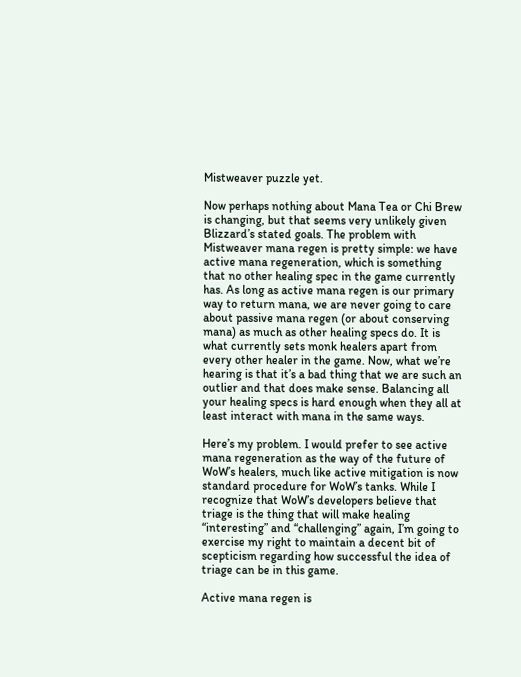Mistweaver puzzle yet.

Now perhaps nothing about Mana Tea or Chi Brew is changing, but that seems very unlikely given Blizzard’s stated goals. The problem with Mistweaver mana regen is pretty simple: we have active mana regeneration, which is something that no other healing spec in the game currently has. As long as active mana regen is our primary way to return mana, we are never going to care about passive mana regen (or about conserving mana) as much as other healing specs do. It is what currently sets monk healers apart from every other healer in the game. Now, what we’re hearing is that it’s a bad thing that we are such an outlier and that does make sense. Balancing all your healing specs is hard enough when they all at least interact with mana in the same ways.

Here’s my problem. I would prefer to see active mana regeneration as the way of the future of WoW’s healers, much like active mitigation is now standard procedure for WoW’s tanks. While I recognize that WoW’s developers believe that triage is the thing that will make healing “interesting” and “challenging” again, I’m going to exercise my right to maintain a decent bit of scepticism regarding how successful the idea of triage can be in this game.

Active mana regen is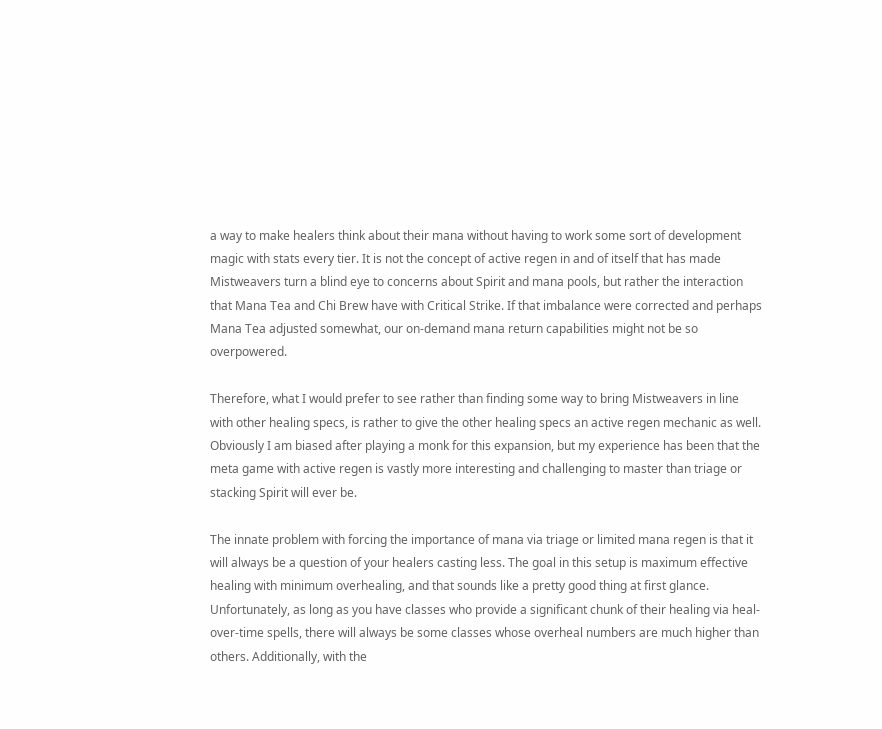a way to make healers think about their mana without having to work some sort of development magic with stats every tier. It is not the concept of active regen in and of itself that has made Mistweavers turn a blind eye to concerns about Spirit and mana pools, but rather the interaction that Mana Tea and Chi Brew have with Critical Strike. If that imbalance were corrected and perhaps Mana Tea adjusted somewhat, our on-demand mana return capabilities might not be so overpowered.

Therefore, what I would prefer to see rather than finding some way to bring Mistweavers in line with other healing specs, is rather to give the other healing specs an active regen mechanic as well. Obviously I am biased after playing a monk for this expansion, but my experience has been that the meta game with active regen is vastly more interesting and challenging to master than triage or stacking Spirit will ever be.

The innate problem with forcing the importance of mana via triage or limited mana regen is that it will always be a question of your healers casting less. The goal in this setup is maximum effective healing with minimum overhealing, and that sounds like a pretty good thing at first glance. Unfortunately, as long as you have classes who provide a significant chunk of their healing via heal-over-time spells, there will always be some classes whose overheal numbers are much higher than others. Additionally, with the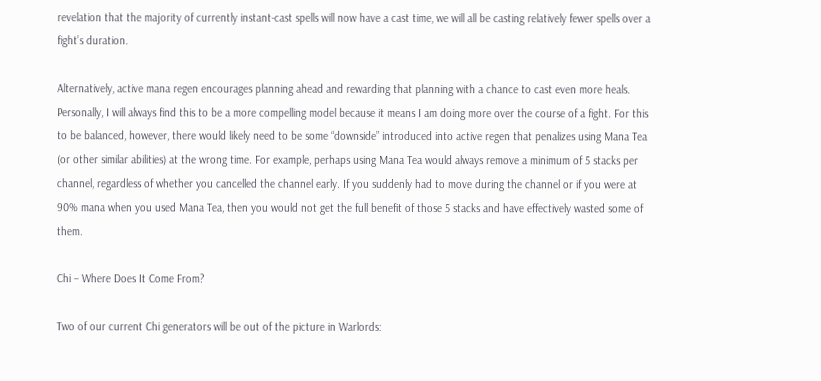revelation that the majority of currently instant-cast spells will now have a cast time, we will all be casting relatively fewer spells over a fight’s duration.

Alternatively, active mana regen encourages planning ahead and rewarding that planning with a chance to cast even more heals. Personally, I will always find this to be a more compelling model because it means I am doing more over the course of a fight. For this to be balanced, however, there would likely need to be some “downside” introduced into active regen that penalizes using Mana Tea (or other similar abilities) at the wrong time. For example, perhaps using Mana Tea would always remove a minimum of 5 stacks per channel, regardless of whether you cancelled the channel early. If you suddenly had to move during the channel or if you were at 90% mana when you used Mana Tea, then you would not get the full benefit of those 5 stacks and have effectively wasted some of them.

Chi – Where Does It Come From?

Two of our current Chi generators will be out of the picture in Warlords: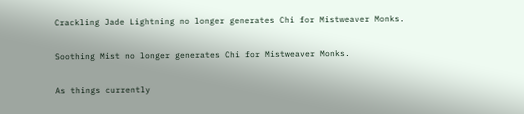Crackling Jade Lightning no longer generates Chi for Mistweaver Monks.

Soothing Mist no longer generates Chi for Mistweaver Monks.

As things currently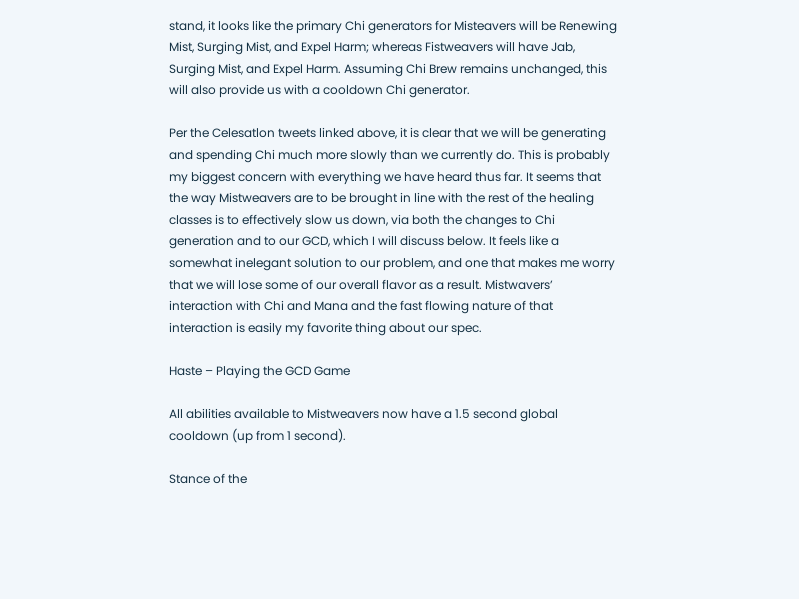stand, it looks like the primary Chi generators for Misteavers will be Renewing Mist, Surging Mist, and Expel Harm; whereas Fistweavers will have Jab, Surging Mist, and Expel Harm. Assuming Chi Brew remains unchanged, this will also provide us with a cooldown Chi generator.

Per the Celesatlon tweets linked above, it is clear that we will be generating and spending Chi much more slowly than we currently do. This is probably my biggest concern with everything we have heard thus far. It seems that the way Mistweavers are to be brought in line with the rest of the healing classes is to effectively slow us down, via both the changes to Chi generation and to our GCD, which I will discuss below. It feels like a somewhat inelegant solution to our problem, and one that makes me worry that we will lose some of our overall flavor as a result. Mistwavers’ interaction with Chi and Mana and the fast flowing nature of that interaction is easily my favorite thing about our spec.

Haste – Playing the GCD Game

All abilities available to Mistweavers now have a 1.5 second global cooldown (up from 1 second).

Stance of the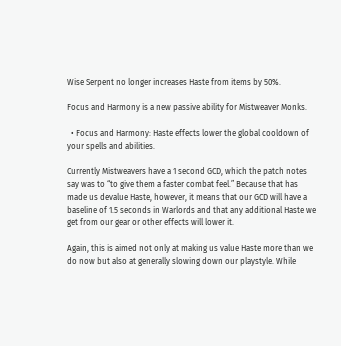Wise Serpent no longer increases Haste from items by 50%.

Focus and Harmony is a new passive ability for Mistweaver Monks.

  • Focus and Harmony: Haste effects lower the global cooldown of your spells and abilities.

Currently Mistweavers have a 1 second GCD, which the patch notes say was to “to give them a faster combat feel.” Because that has made us devalue Haste, however, it means that our GCD will have a baseline of 1.5 seconds in Warlords and that any additional Haste we get from our gear or other effects will lower it.

Again, this is aimed not only at making us value Haste more than we do now but also at generally slowing down our playstyle. While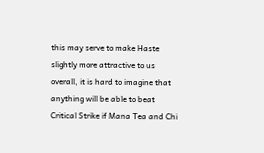this may serve to make Haste slightly more attractive to us overall, it is hard to imagine that anything will be able to beat Critical Strike if Mana Tea and Chi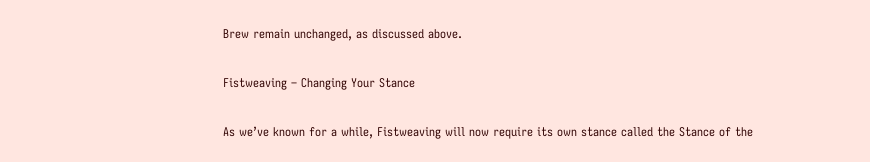Brew remain unchanged, as discussed above.

Fistweaving – Changing Your Stance

As we’ve known for a while, Fistweaving will now require its own stance called the Stance of the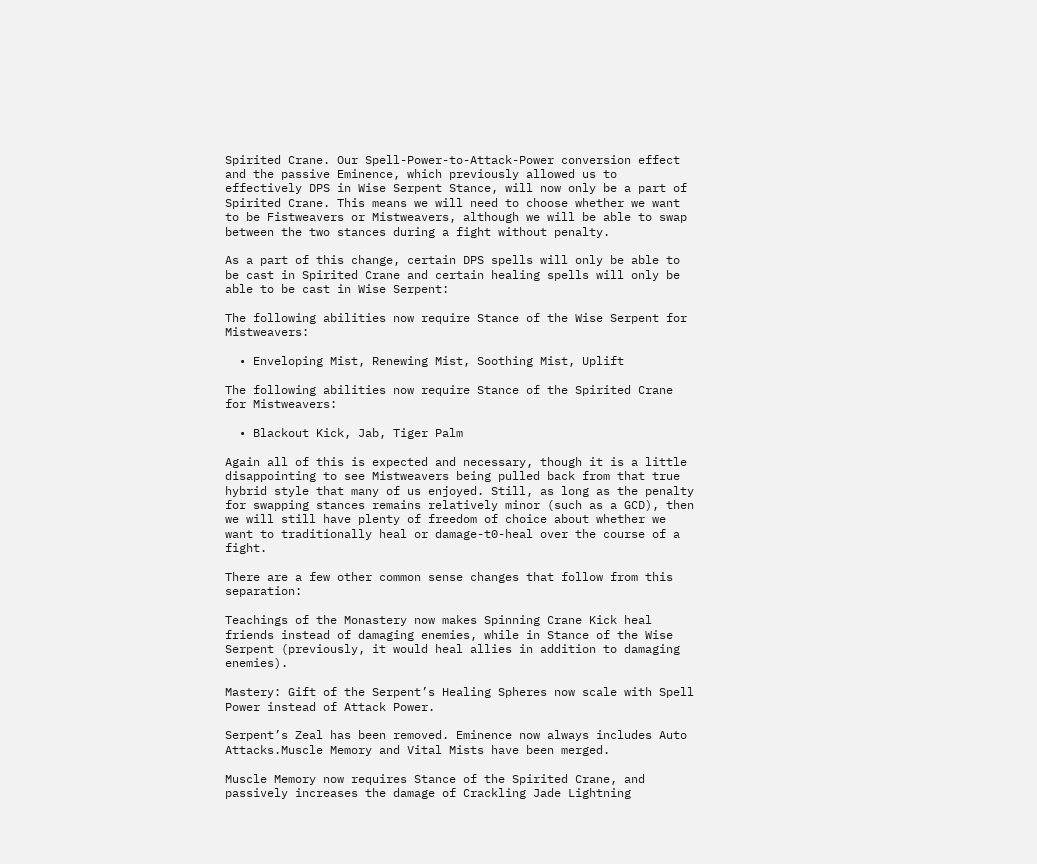Spirited Crane. Our Spell-Power-to-Attack-Power conversion effect and the passive Eminence, which previously allowed us to effectively DPS in Wise Serpent Stance, will now only be a part of Spirited Crane. This means we will need to choose whether we want to be Fistweavers or Mistweavers, although we will be able to swap between the two stances during a fight without penalty.

As a part of this change, certain DPS spells will only be able to be cast in Spirited Crane and certain healing spells will only be able to be cast in Wise Serpent:

The following abilities now require Stance of the Wise Serpent for Mistweavers:

  • Enveloping Mist, Renewing Mist, Soothing Mist, Uplift

The following abilities now require Stance of the Spirited Crane for Mistweavers:

  • Blackout Kick, Jab, Tiger Palm

Again all of this is expected and necessary, though it is a little disappointing to see Mistweavers being pulled back from that true hybrid style that many of us enjoyed. Still, as long as the penalty for swapping stances remains relatively minor (such as a GCD), then we will still have plenty of freedom of choice about whether we want to traditionally heal or damage-t0-heal over the course of a fight.

There are a few other common sense changes that follow from this separation:

Teachings of the Monastery now makes Spinning Crane Kick heal friends instead of damaging enemies, while in Stance of the Wise Serpent (previously, it would heal allies in addition to damaging enemies).

Mastery: Gift of the Serpent’s Healing Spheres now scale with Spell Power instead of Attack Power.

Serpent’s Zeal has been removed. Eminence now always includes Auto Attacks.Muscle Memory and Vital Mists have been merged.

Muscle Memory now requires Stance of the Spirited Crane, and passively increases the damage of Crackling Jade Lightning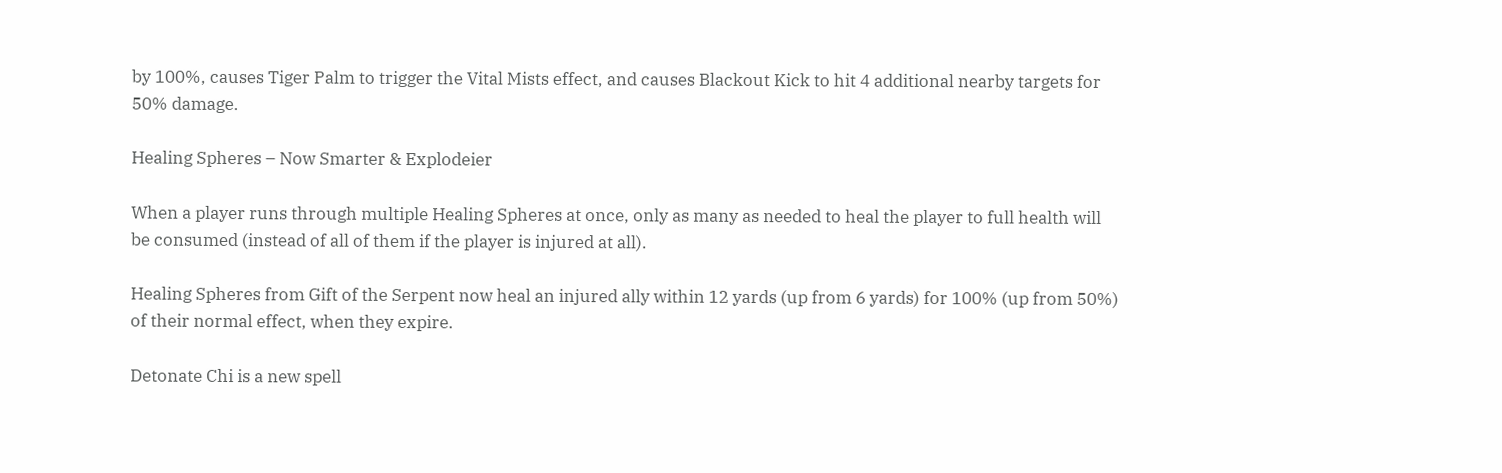by 100%, causes Tiger Palm to trigger the Vital Mists effect, and causes Blackout Kick to hit 4 additional nearby targets for 50% damage.

Healing Spheres – Now Smarter & Explodeier

When a player runs through multiple Healing Spheres at once, only as many as needed to heal the player to full health will be consumed (instead of all of them if the player is injured at all).

Healing Spheres from Gift of the Serpent now heal an injured ally within 12 yards (up from 6 yards) for 100% (up from 50%) of their normal effect, when they expire.

Detonate Chi is a new spell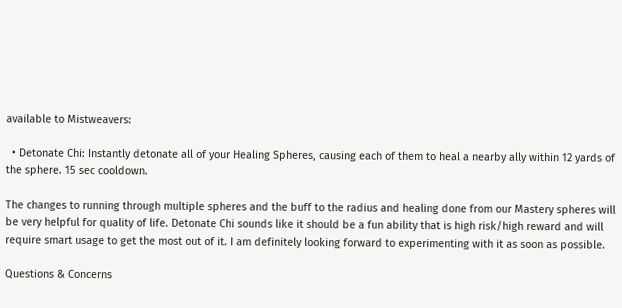available to Mistweavers:

  • Detonate Chi: Instantly detonate all of your Healing Spheres, causing each of them to heal a nearby ally within 12 yards of the sphere. 15 sec cooldown.

The changes to running through multiple spheres and the buff to the radius and healing done from our Mastery spheres will be very helpful for quality of life. Detonate Chi sounds like it should be a fun ability that is high risk/high reward and will require smart usage to get the most out of it. I am definitely looking forward to experimenting with it as soon as possible.

Questions & Concerns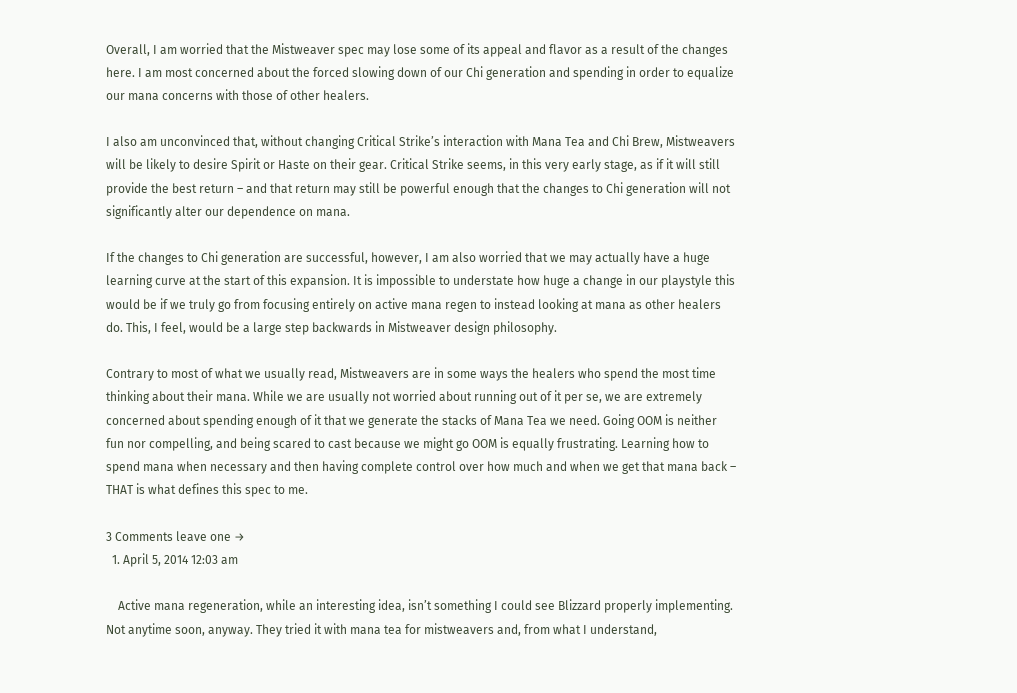Overall, I am worried that the Mistweaver spec may lose some of its appeal and flavor as a result of the changes here. I am most concerned about the forced slowing down of our Chi generation and spending in order to equalize our mana concerns with those of other healers.

I also am unconvinced that, without changing Critical Strike’s interaction with Mana Tea and Chi Brew, Mistweavers will be likely to desire Spirit or Haste on their gear. Critical Strike seems, in this very early stage, as if it will still provide the best return – and that return may still be powerful enough that the changes to Chi generation will not significantly alter our dependence on mana.

If the changes to Chi generation are successful, however, I am also worried that we may actually have a huge learning curve at the start of this expansion. It is impossible to understate how huge a change in our playstyle this would be if we truly go from focusing entirely on active mana regen to instead looking at mana as other healers do. This, I feel, would be a large step backwards in Mistweaver design philosophy.

Contrary to most of what we usually read, Mistweavers are in some ways the healers who spend the most time thinking about their mana. While we are usually not worried about running out of it per se, we are extremely concerned about spending enough of it that we generate the stacks of Mana Tea we need. Going OOM is neither fun nor compelling, and being scared to cast because we might go OOM is equally frustrating. Learning how to spend mana when necessary and then having complete control over how much and when we get that mana back – THAT is what defines this spec to me.

3 Comments leave one →
  1. April 5, 2014 12:03 am

    Active mana regeneration, while an interesting idea, isn’t something I could see Blizzard properly implementing. Not anytime soon, anyway. They tried it with mana tea for mistweavers and, from what I understand,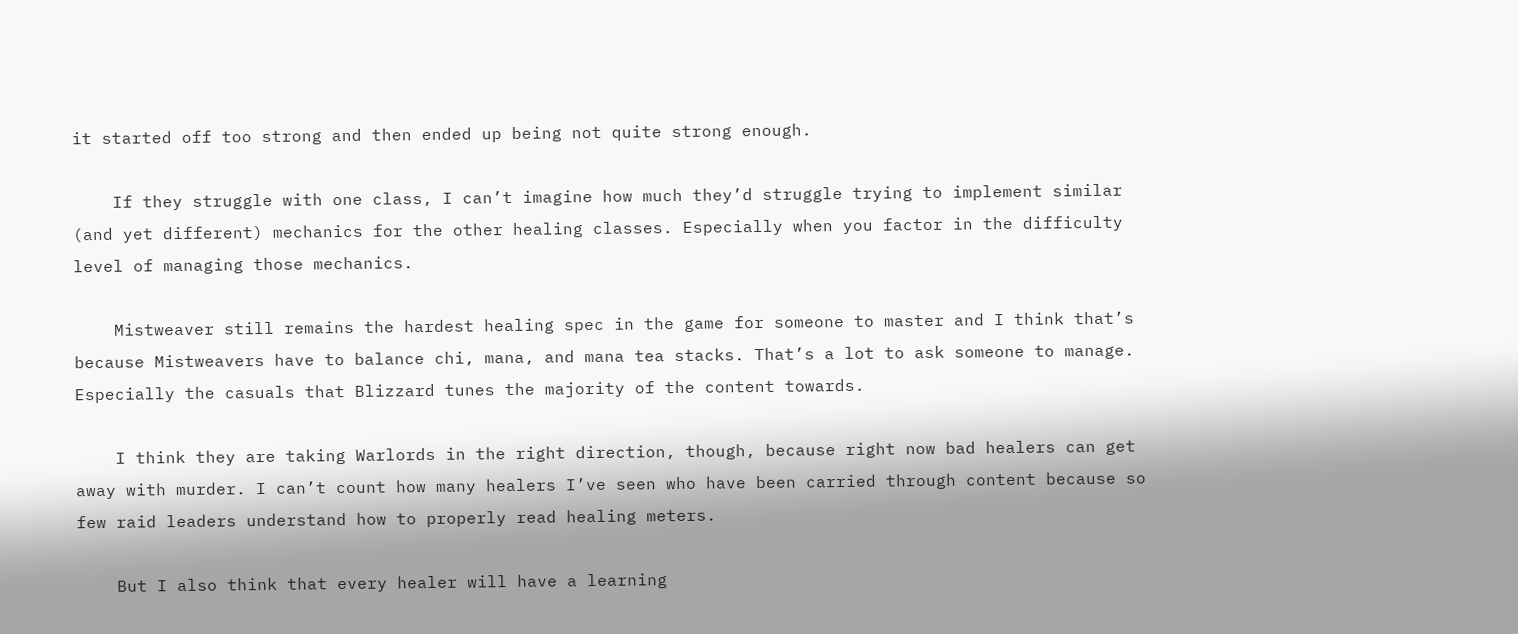it started off too strong and then ended up being not quite strong enough.

    If they struggle with one class, I can’t imagine how much they’d struggle trying to implement similar (and yet different) mechanics for the other healing classes. Especially when you factor in the difficulty level of managing those mechanics.

    Mistweaver still remains the hardest healing spec in the game for someone to master and I think that’s because Mistweavers have to balance chi, mana, and mana tea stacks. That’s a lot to ask someone to manage. Especially the casuals that Blizzard tunes the majority of the content towards.

    I think they are taking Warlords in the right direction, though, because right now bad healers can get away with murder. I can’t count how many healers I’ve seen who have been carried through content because so few raid leaders understand how to properly read healing meters.

    But I also think that every healer will have a learning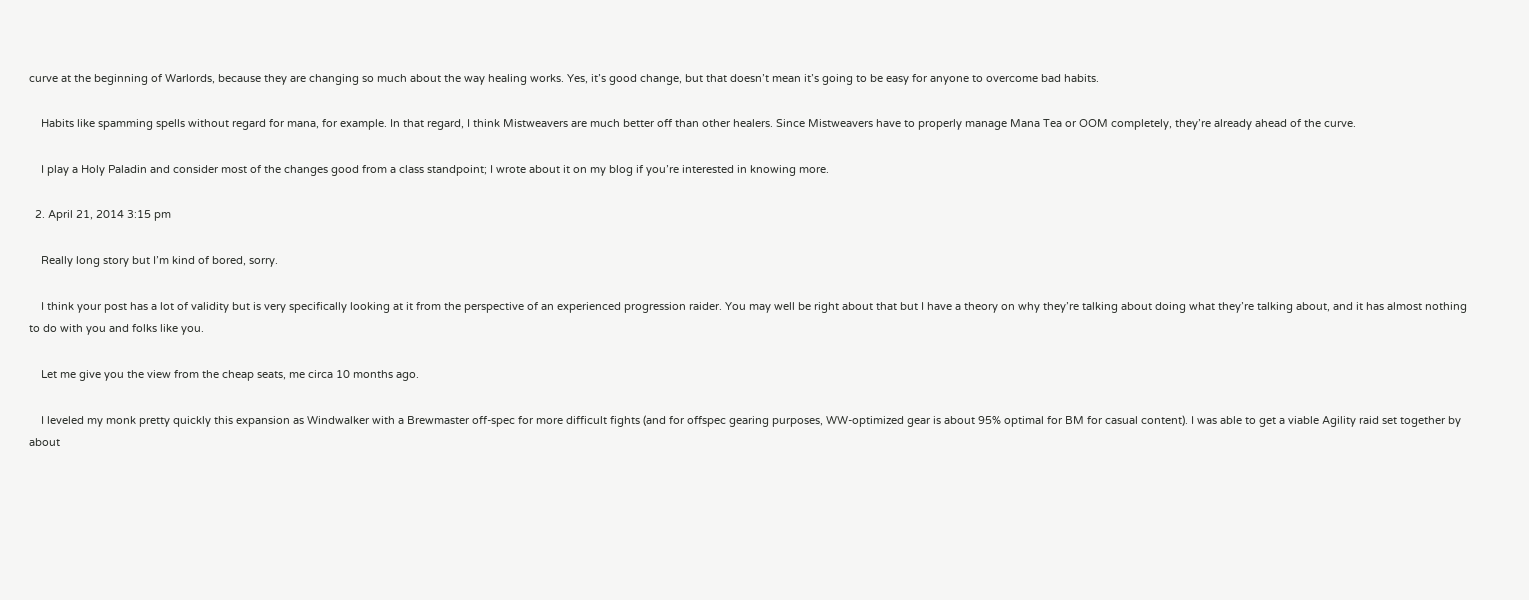curve at the beginning of Warlords, because they are changing so much about the way healing works. Yes, it’s good change, but that doesn’t mean it’s going to be easy for anyone to overcome bad habits.

    Habits like spamming spells without regard for mana, for example. In that regard, I think Mistweavers are much better off than other healers. Since Mistweavers have to properly manage Mana Tea or OOM completely, they’re already ahead of the curve.

    I play a Holy Paladin and consider most of the changes good from a class standpoint; I wrote about it on my blog if you’re interested in knowing more.

  2. April 21, 2014 3:15 pm

    Really long story but I’m kind of bored, sorry.

    I think your post has a lot of validity but is very specifically looking at it from the perspective of an experienced progression raider. You may well be right about that but I have a theory on why they’re talking about doing what they’re talking about, and it has almost nothing to do with you and folks like you.

    Let me give you the view from the cheap seats, me circa 10 months ago.

    I leveled my monk pretty quickly this expansion as Windwalker with a Brewmaster off-spec for more difficult fights (and for offspec gearing purposes, WW-optimized gear is about 95% optimal for BM for casual content). I was able to get a viable Agility raid set together by about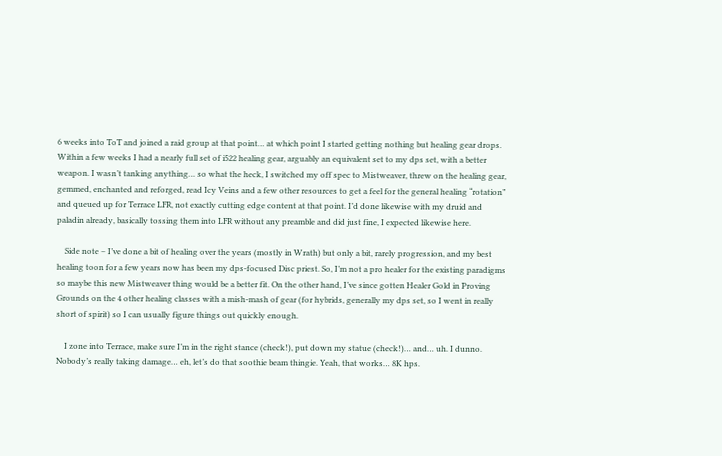6 weeks into ToT and joined a raid group at that point… at which point I started getting nothing but healing gear drops. Within a few weeks I had a nearly full set of i522 healing gear, arguably an equivalent set to my dps set, with a better weapon. I wasn’t tanking anything… so what the heck, I switched my off spec to Mistweaver, threw on the healing gear, gemmed, enchanted and reforged, read Icy Veins and a few other resources to get a feel for the general healing “rotation” and queued up for Terrace LFR, not exactly cutting edge content at that point. I’d done likewise with my druid and paladin already, basically tossing them into LFR without any preamble and did just fine, I expected likewise here.

    Side note – I’ve done a bit of healing over the years (mostly in Wrath) but only a bit, rarely progression, and my best healing toon for a few years now has been my dps-focused Disc priest. So, I’m not a pro healer for the existing paradigms so maybe this new Mistweaver thing would be a better fit. On the other hand, I’ve since gotten Healer Gold in Proving Grounds on the 4 other healing classes with a mish-mash of gear (for hybrids, generally my dps set, so I went in really short of spirit) so I can usually figure things out quickly enough.

    I zone into Terrace, make sure I’m in the right stance (check!), put down my statue (check!)… and… uh. I dunno. Nobody’s really taking damage… eh, let’s do that soothie beam thingie. Yeah, that works… 8K hps.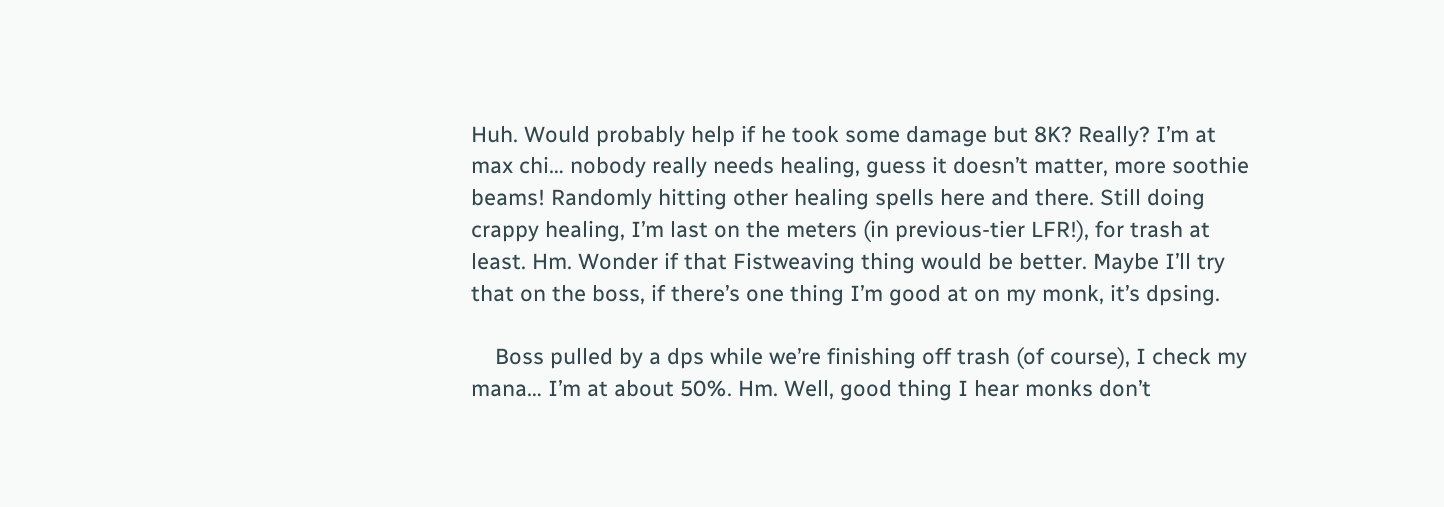Huh. Would probably help if he took some damage but 8K? Really? I’m at max chi… nobody really needs healing, guess it doesn’t matter, more soothie beams! Randomly hitting other healing spells here and there. Still doing crappy healing, I’m last on the meters (in previous-tier LFR!), for trash at least. Hm. Wonder if that Fistweaving thing would be better. Maybe I’ll try that on the boss, if there’s one thing I’m good at on my monk, it’s dpsing.

    Boss pulled by a dps while we’re finishing off trash (of course), I check my mana… I’m at about 50%. Hm. Well, good thing I hear monks don’t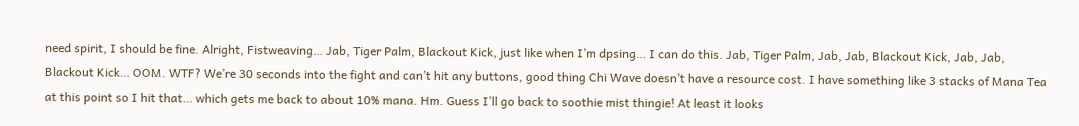need spirit, I should be fine. Alright, Fistweaving… Jab, Tiger Palm, Blackout Kick, just like when I’m dpsing… I can do this. Jab, Tiger Palm, Jab, Jab, Blackout Kick, Jab, Jab, Blackout Kick… OOM. WTF? We’re 30 seconds into the fight and can’t hit any buttons, good thing Chi Wave doesn’t have a resource cost. I have something like 3 stacks of Mana Tea at this point so I hit that… which gets me back to about 10% mana. Hm. Guess I’ll go back to soothie mist thingie! At least it looks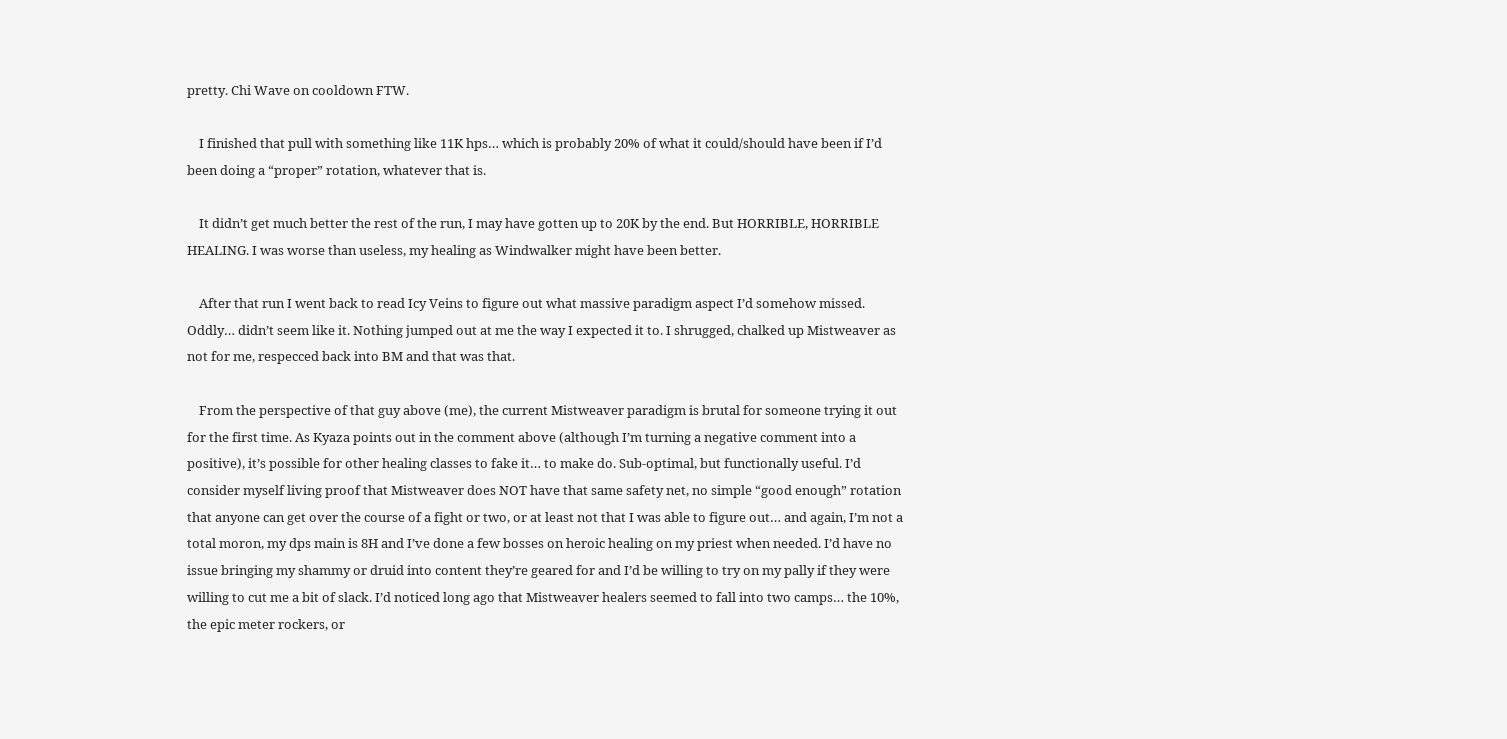pretty. Chi Wave on cooldown FTW.

    I finished that pull with something like 11K hps… which is probably 20% of what it could/should have been if I’d been doing a “proper” rotation, whatever that is.

    It didn’t get much better the rest of the run, I may have gotten up to 20K by the end. But HORRIBLE, HORRIBLE HEALING. I was worse than useless, my healing as Windwalker might have been better.

    After that run I went back to read Icy Veins to figure out what massive paradigm aspect I’d somehow missed. Oddly… didn’t seem like it. Nothing jumped out at me the way I expected it to. I shrugged, chalked up Mistweaver as not for me, respecced back into BM and that was that.

    From the perspective of that guy above (me), the current Mistweaver paradigm is brutal for someone trying it out for the first time. As Kyaza points out in the comment above (although I’m turning a negative comment into a positive), it’s possible for other healing classes to fake it… to make do. Sub-optimal, but functionally useful. I’d consider myself living proof that Mistweaver does NOT have that same safety net, no simple “good enough” rotation that anyone can get over the course of a fight or two, or at least not that I was able to figure out… and again, I’m not a total moron, my dps main is 8H and I’ve done a few bosses on heroic healing on my priest when needed. I’d have no issue bringing my shammy or druid into content they’re geared for and I’d be willing to try on my pally if they were willing to cut me a bit of slack. I’d noticed long ago that Mistweaver healers seemed to fall into two camps… the 10%, the epic meter rockers, or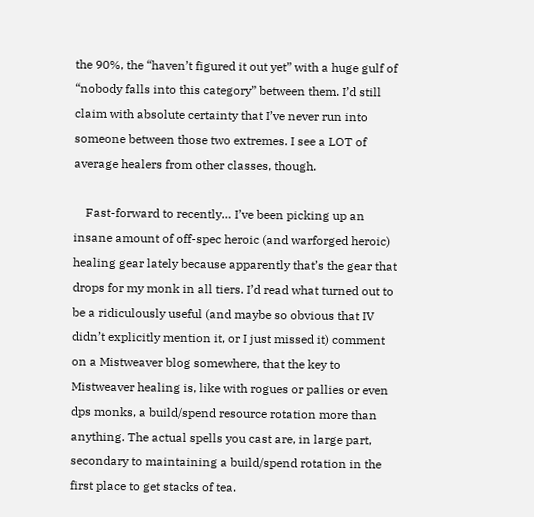the 90%, the “haven’t figured it out yet” with a huge gulf of “nobody falls into this category” between them. I’d still claim with absolute certainty that I’ve never run into someone between those two extremes. I see a LOT of average healers from other classes, though.

    Fast-forward to recently… I’ve been picking up an insane amount of off-spec heroic (and warforged heroic) healing gear lately because apparently that’s the gear that drops for my monk in all tiers. I’d read what turned out to be a ridiculously useful (and maybe so obvious that IV didn’t explicitly mention it, or I just missed it) comment on a Mistweaver blog somewhere, that the key to Mistweaver healing is, like with rogues or pallies or even dps monks, a build/spend resource rotation more than anything. The actual spells you cast are, in large part, secondary to maintaining a build/spend rotation in the first place to get stacks of tea.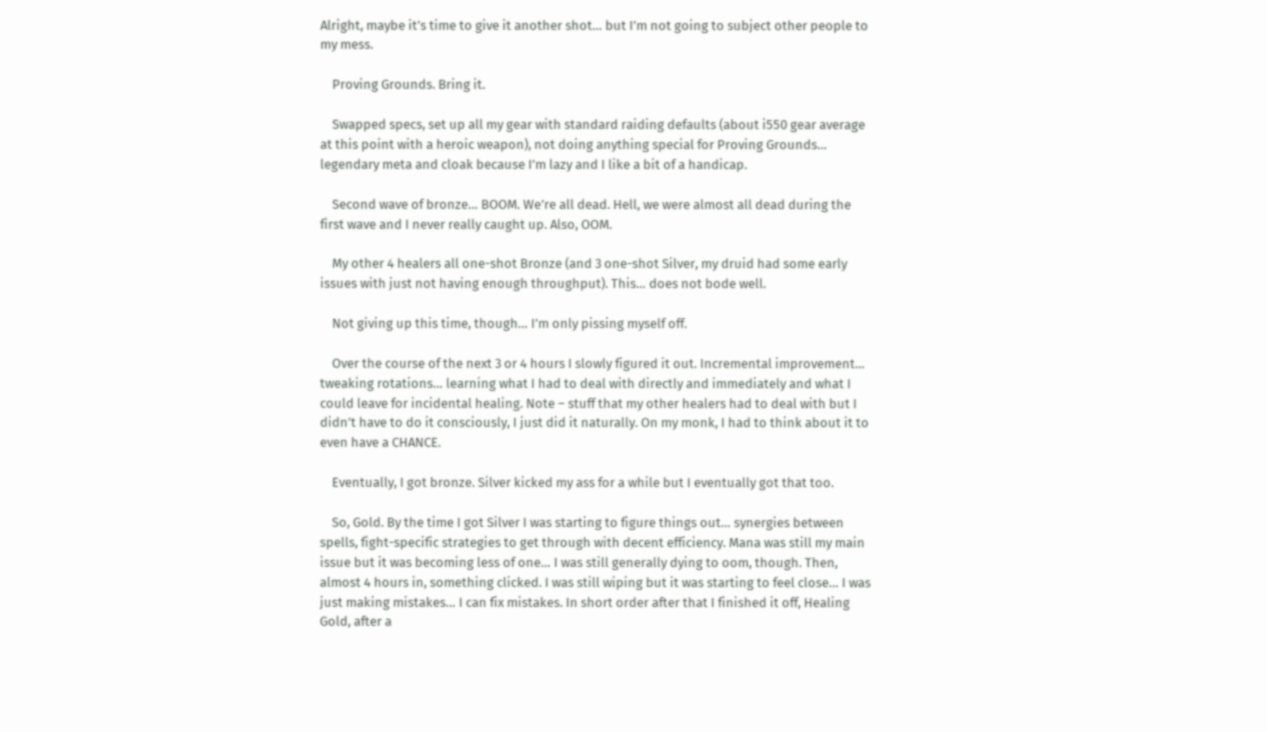Alright, maybe it’s time to give it another shot… but I’m not going to subject other people to my mess.

    Proving Grounds. Bring it.

    Swapped specs, set up all my gear with standard raiding defaults (about i550 gear average at this point with a heroic weapon), not doing anything special for Proving Grounds… legendary meta and cloak because I’m lazy and I like a bit of a handicap.

    Second wave of bronze… BOOM. We’re all dead. Hell, we were almost all dead during the first wave and I never really caught up. Also, OOM.

    My other 4 healers all one-shot Bronze (and 3 one-shot Silver, my druid had some early issues with just not having enough throughput). This… does not bode well.

    Not giving up this time, though… I’m only pissing myself off.

    Over the course of the next 3 or 4 hours I slowly figured it out. Incremental improvement… tweaking rotations… learning what I had to deal with directly and immediately and what I could leave for incidental healing. Note – stuff that my other healers had to deal with but I didn’t have to do it consciously, I just did it naturally. On my monk, I had to think about it to even have a CHANCE.

    Eventually, I got bronze. Silver kicked my ass for a while but I eventually got that too.

    So, Gold. By the time I got Silver I was starting to figure things out… synergies between spells, fight-specific strategies to get through with decent efficiency. Mana was still my main issue but it was becoming less of one… I was still generally dying to oom, though. Then, almost 4 hours in, something clicked. I was still wiping but it was starting to feel close… I was just making mistakes… I can fix mistakes. In short order after that I finished it off, Healing Gold, after a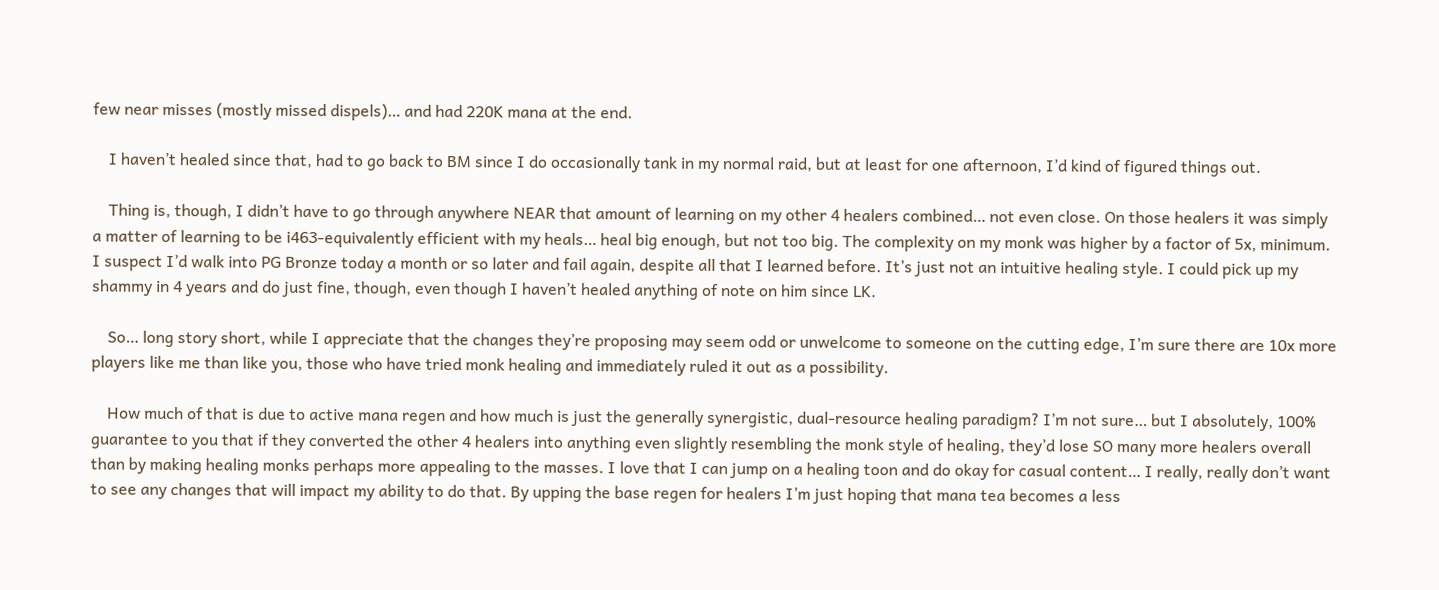few near misses (mostly missed dispels)… and had 220K mana at the end.

    I haven’t healed since that, had to go back to BM since I do occasionally tank in my normal raid, but at least for one afternoon, I’d kind of figured things out.

    Thing is, though, I didn’t have to go through anywhere NEAR that amount of learning on my other 4 healers combined… not even close. On those healers it was simply a matter of learning to be i463-equivalently efficient with my heals… heal big enough, but not too big. The complexity on my monk was higher by a factor of 5x, minimum. I suspect I’d walk into PG Bronze today a month or so later and fail again, despite all that I learned before. It’s just not an intuitive healing style. I could pick up my shammy in 4 years and do just fine, though, even though I haven’t healed anything of note on him since LK.

    So… long story short, while I appreciate that the changes they’re proposing may seem odd or unwelcome to someone on the cutting edge, I’m sure there are 10x more players like me than like you, those who have tried monk healing and immediately ruled it out as a possibility.

    How much of that is due to active mana regen and how much is just the generally synergistic, dual-resource healing paradigm? I’m not sure… but I absolutely, 100% guarantee to you that if they converted the other 4 healers into anything even slightly resembling the monk style of healing, they’d lose SO many more healers overall than by making healing monks perhaps more appealing to the masses. I love that I can jump on a healing toon and do okay for casual content… I really, really don’t want to see any changes that will impact my ability to do that. By upping the base regen for healers I’m just hoping that mana tea becomes a less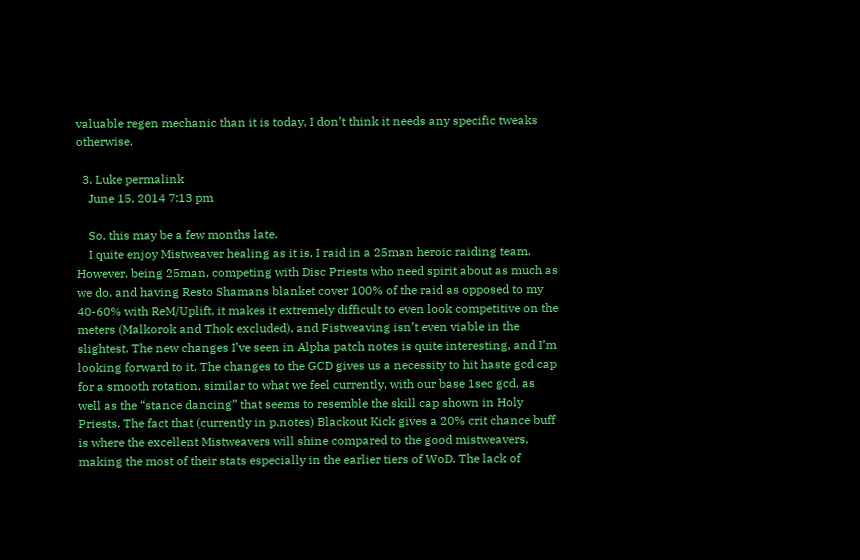valuable regen mechanic than it is today, I don’t think it needs any specific tweaks otherwise.

  3. Luke permalink
    June 15, 2014 7:13 pm

    So, this may be a few months late.
    I quite enjoy Mistweaver healing as it is, I raid in a 25man heroic raiding team. However, being 25man, competing with Disc Priests who need spirit about as much as we do, and having Resto Shamans blanket cover 100% of the raid as opposed to my 40-60% with ReM/Uplift, it makes it extremely difficult to even look competitive on the meters (Malkorok and Thok excluded), and Fistweaving isn’t even viable in the slightest. The new changes I’ve seen in Alpha patch notes is quite interesting, and I’m looking forward to it. The changes to the GCD gives us a necessity to hit haste gcd cap for a smooth rotation, similar to what we feel currently, with our base 1sec gcd, as well as the “stance dancing” that seems to resemble the skill cap shown in Holy Priests. The fact that (currently in p.notes) Blackout Kick gives a 20% crit chance buff is where the excellent Mistweavers will shine compared to the good mistweavers, making the most of their stats especially in the earlier tiers of WoD. The lack of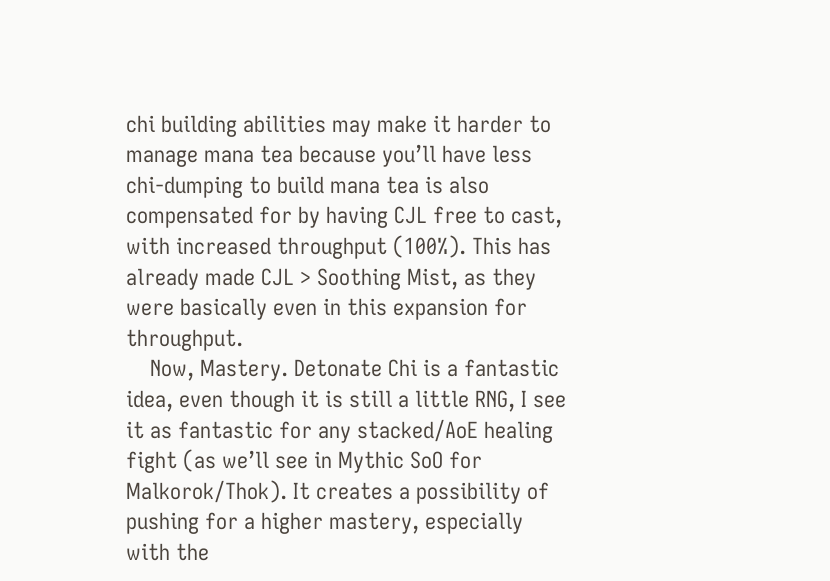chi building abilities may make it harder to manage mana tea because you’ll have less chi-dumping to build mana tea is also compensated for by having CJL free to cast, with increased throughput (100%). This has already made CJL > Soothing Mist, as they were basically even in this expansion for throughput.
    Now, Mastery. Detonate Chi is a fantastic idea, even though it is still a little RNG, I see it as fantastic for any stacked/AoE healing fight (as we’ll see in Mythic SoO for Malkorok/Thok). It creates a possibility of pushing for a higher mastery, especially with the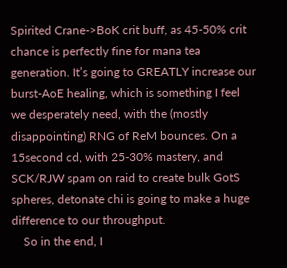Spirited Crane->BoK crit buff, as 45-50% crit chance is perfectly fine for mana tea generation. It’s going to GREATLY increase our burst-AoE healing, which is something I feel we desperately need, with the (mostly disappointing) RNG of ReM bounces. On a 15second cd, with 25-30% mastery, and SCK/RJW spam on raid to create bulk GotS spheres, detonate chi is going to make a huge difference to our throughput.
    So in the end, I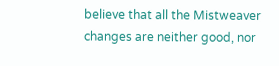believe that all the Mistweaver changes are neither good, nor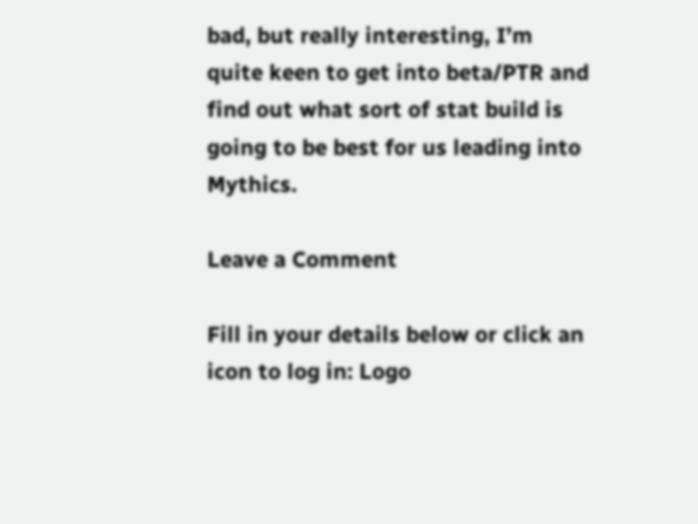bad, but really interesting, I’m quite keen to get into beta/PTR and find out what sort of stat build is going to be best for us leading into Mythics.

Leave a Comment

Fill in your details below or click an icon to log in: Logo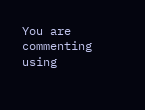You are commenting using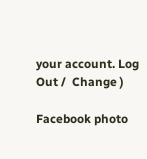your account. Log Out /  Change )

Facebook photo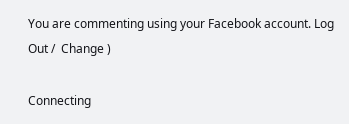You are commenting using your Facebook account. Log Out /  Change )

Connecting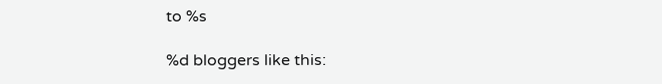to %s

%d bloggers like this: